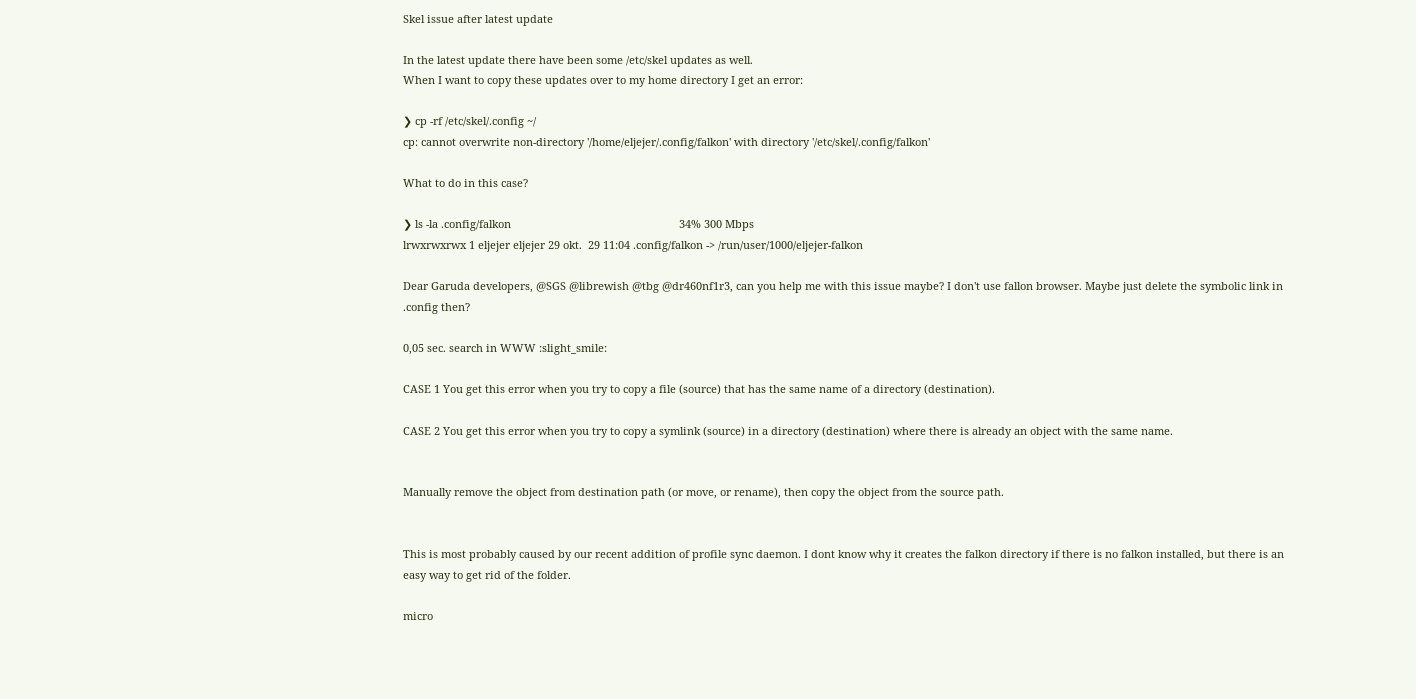Skel issue after latest update

In the latest update there have been some /etc/skel updates as well.
When I want to copy these updates over to my home directory I get an error:

❯ cp -rf /etc/skel/.config ~/
cp: cannot overwrite non-directory '/home/eljejer/.config/falkon' with directory '/etc/skel/.config/falkon'

What to do in this case?

❯ ls -la .config/falkon                                                        34% 300 Mbps
lrwxrwxrwx 1 eljejer eljejer 29 okt.  29 11:04 .config/falkon -> /run/user/1000/eljejer-falkon

Dear Garuda developers, @SGS @librewish @tbg @dr460nf1r3, can you help me with this issue maybe? I don't use fallon browser. Maybe just delete the symbolic link in .config then?

0,05 sec. search in WWW :slight_smile:

CASE 1 You get this error when you try to copy a file (source) that has the same name of a directory (destination).

CASE 2 You get this error when you try to copy a symlink (source) in a directory (destination) where there is already an object with the same name.


Manually remove the object from destination path (or move, or rename), then copy the object from the source path.


This is most probably caused by our recent addition of profile sync daemon. I dont know why it creates the falkon directory if there is no falkon installed, but there is an easy way to get rid of the folder.

micro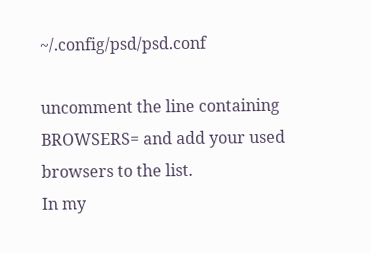~/.config/psd/psd.conf

uncomment the line containing BROWSERS= and add your used browsers to the list.
In my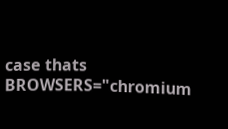case thats BROWSERS="chromium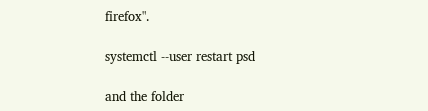firefox".

systemctl --user restart psd

and the folder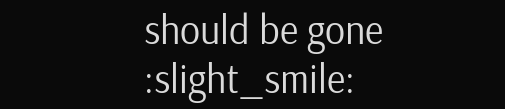should be gone :slight_smile: